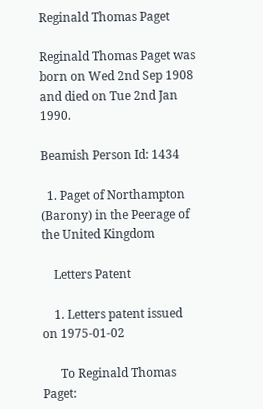Reginald Thomas Paget

Reginald Thomas Paget was born on Wed 2nd Sep 1908 and died on Tue 2nd Jan 1990.

Beamish Person Id: 1434

  1. Paget of Northampton (Barony) in the Peerage of the United Kingdom

    Letters Patent

    1. Letters patent issued on 1975-01-02

      To Reginald Thomas Paget: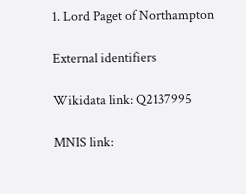1. Lord Paget of Northampton

External identifiers

Wikidata link: Q2137995

MNIS link: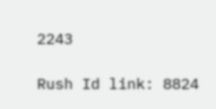2243

Rush Id link: 8824